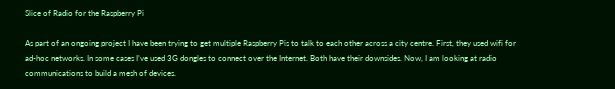Slice of Radio for the Raspberry Pi

As part of an ongoing project I have been trying to get multiple Raspberry Pis to talk to each other across a city centre. First, they used wifi for ad-hoc networks. In some cases I’ve used 3G dongles to connect over the Internet. Both have their downsides. Now, I am looking at radio communications to build a mesh of devices.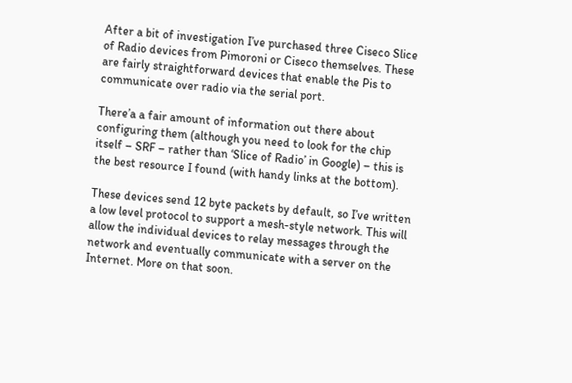After a bit of investigation I’ve purchased three Ciseco Slice of Radio devices from Pimoroni or Ciseco themselves. These are fairly straightforward devices that enable the Pis to communicate over radio via the serial port.

There’a a fair amount of information out there about configuring them (although you need to look for the chip itself – SRF – rather than ‘Slice of Radio’ in Google) – this is the best resource I found (with handy links at the bottom).

These devices send 12 byte packets by default, so I’ve written a low level protocol to support a mesh-style network. This will allow the individual devices to relay messages through the network and eventually communicate with a server on the Internet. More on that soon.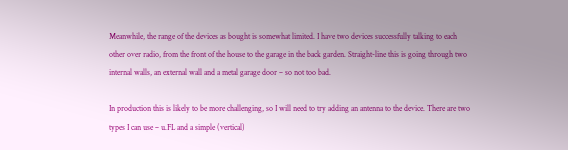Meanwhile, the range of the devices as bought is somewhat limited. I have two devices successfully talking to each other over radio, from the front of the house to the garage in the back garden. Straight-line this is going through two internal walls, an external wall and a metal garage door – so not too bad.

In production this is likely to be more challenging, so I will need to try adding an antenna to the device. There are two types I can use – u.FL and a simple (vertical)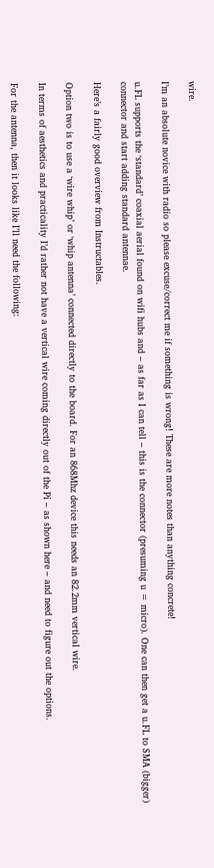wire.

I’m an absolute novice with radio so please excuse/correct me if something is wrong! These are more notes than anything concrete!

u.FL supports the ‘standard’ coaxial aerial found on wifi hubs and – as far as I can tell – this is the connector (presuming u = micro). One can then get a u.FL to SMA (bigger) connector and start adding standard antennae.

Here’s a fairly good overview from Instructables.

Option two is to use a ‘wire whip’ or ‘whip antenna’ connected directly to the board. For an 868Mhz device this needs an 82.2mm vertical wire.

In terms of aesthetics and practicality I’d rather not have a vertical wire coming directly out of the Pi – as shown here – and need to figure out the options.

For the antenna, then it looks like I’ll need the following: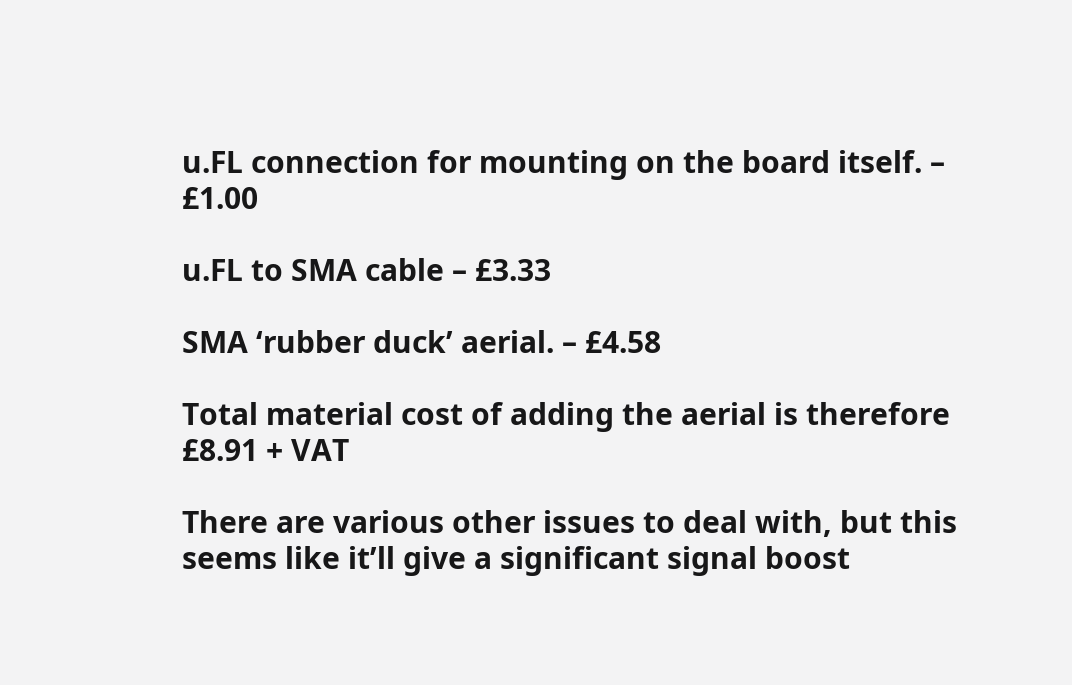u.FL connection for mounting on the board itself. – £1.00

u.FL to SMA cable – £3.33

SMA ‘rubber duck’ aerial. – £4.58

Total material cost of adding the aerial is therefore £8.91 + VAT

There are various other issues to deal with, but this seems like it’ll give a significant signal boost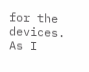for the devices. As I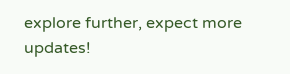explore further, expect more updates!